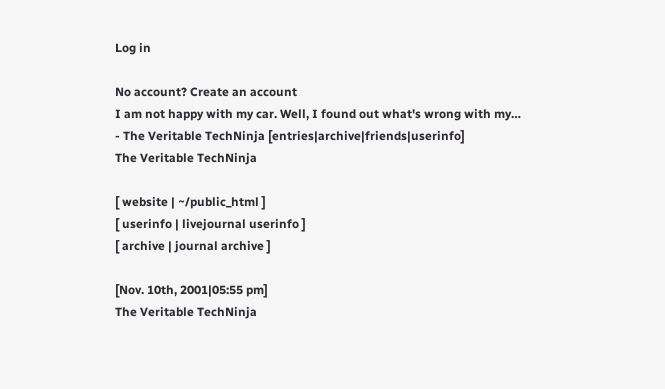Log in

No account? Create an account
I am not happy with my car. Well, I found out what's wrong with my… - The Veritable TechNinja [entries|archive|friends|userinfo]
The Veritable TechNinja

[ website | ~/public_html ]
[ userinfo | livejournal userinfo ]
[ archive | journal archive ]

[Nov. 10th, 2001|05:55 pm]
The Veritable TechNinja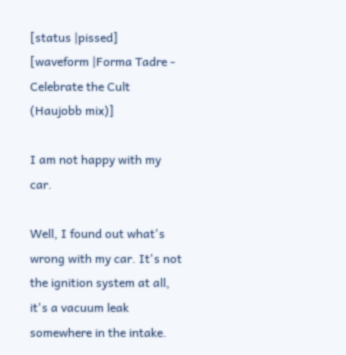[status |pissed]
[waveform |Forma Tadre - Celebrate the Cult (Haujobb mix)]

I am not happy with my car.

Well, I found out what's wrong with my car. It's not the ignition system at all, it's a vacuum leak somewhere in the intake.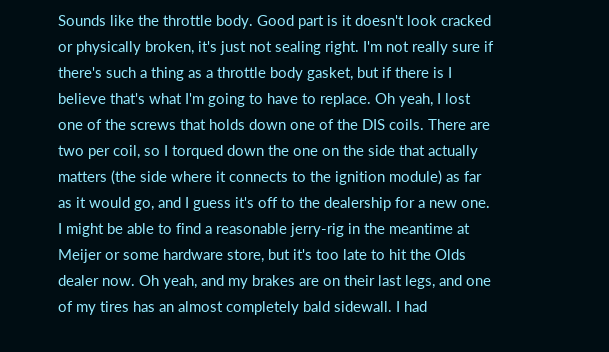Sounds like the throttle body. Good part is it doesn't look cracked or physically broken, it's just not sealing right. I'm not really sure if there's such a thing as a throttle body gasket, but if there is I believe that's what I'm going to have to replace. Oh yeah, I lost one of the screws that holds down one of the DIS coils. There are two per coil, so I torqued down the one on the side that actually matters (the side where it connects to the ignition module) as far as it would go, and I guess it's off to the dealership for a new one. I might be able to find a reasonable jerry-rig in the meantime at Meijer or some hardware store, but it's too late to hit the Olds dealer now. Oh yeah, and my brakes are on their last legs, and one of my tires has an almost completely bald sidewall. I had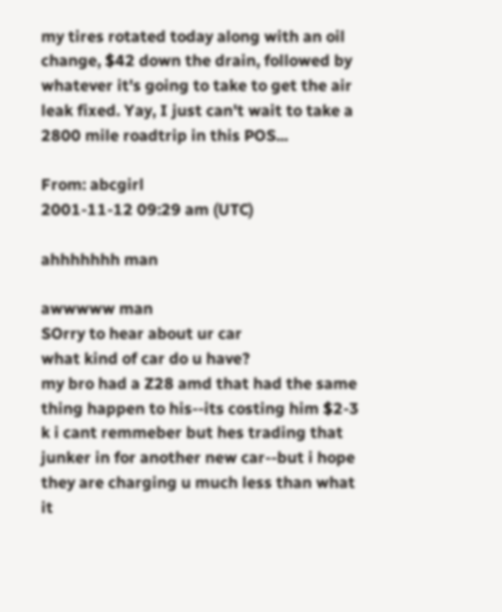my tires rotated today along with an oil change, $42 down the drain, followed by whatever it's going to take to get the air leak fixed. Yay, I just can't wait to take a 2800 mile roadtrip in this POS...

From: abcgirl
2001-11-12 09:29 am (UTC)

ahhhhhhh man

awwwww man
SOrry to hear about ur car
what kind of car do u have?
my bro had a Z28 amd that had the same thing happen to his--its costing him $2-3 k i cant remmeber but hes trading that junker in for another new car--but i hope they are charging u much less than what it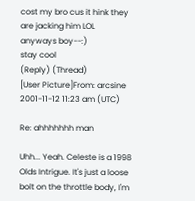cost my bro cus it hink they are jacking him LOL
anyways boy--:)
stay cool
(Reply) (Thread)
[User Picture]From: arcsine
2001-11-12 11:23 am (UTC)

Re: ahhhhhhh man

Uhh... Yeah. Celeste is a 1998 Olds Intrigue. It's just a loose bolt on the throttle body, I'm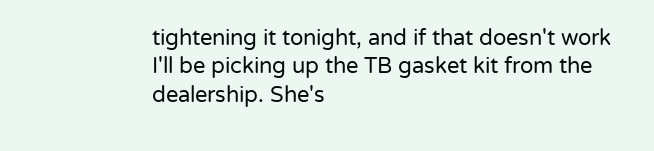tightening it tonight, and if that doesn't work I'll be picking up the TB gasket kit from the dealership. She's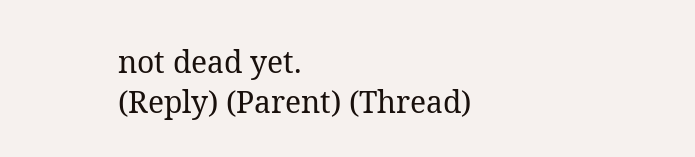not dead yet.
(Reply) (Parent) (Thread)